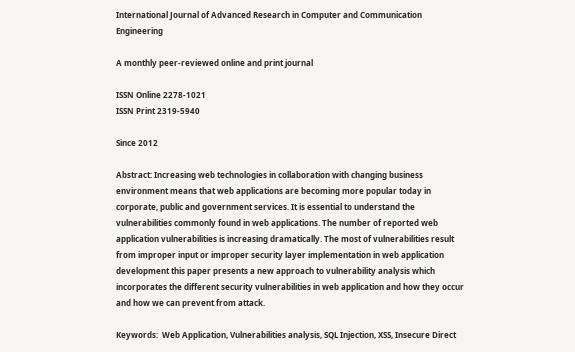International Journal of Advanced Research in Computer and Communication Engineering

A monthly peer-reviewed online and print journal

ISSN Online 2278-1021
ISSN Print 2319-5940

Since 2012

Abstract: Increasing web technologies in collaboration with changing business environment means that web applications are becoming more popular today in corporate, public and government services. It is essential to understand the vulnerabilities commonly found in web applications. The number of reported web application vulnerabilities is increasing dramatically. The most of vulnerabilities result from improper input or improper security layer implementation in web application development this paper presents a new approach to vulnerability analysis which incorporates the different security vulnerabilities in web application and how they occur and how we can prevent from attack.

Keywords:  Web Application, Vulnerabilities analysis, SQL Injection, XSS, Insecure Direct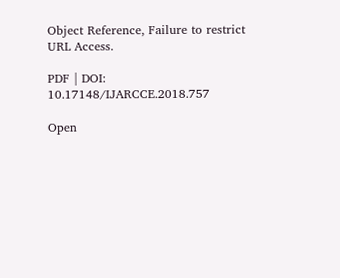Object Reference, Failure to restrict URL Access.

PDF | DOI: 10.17148/IJARCCE.2018.757

Open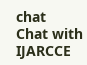chat
Chat with IJARCCE